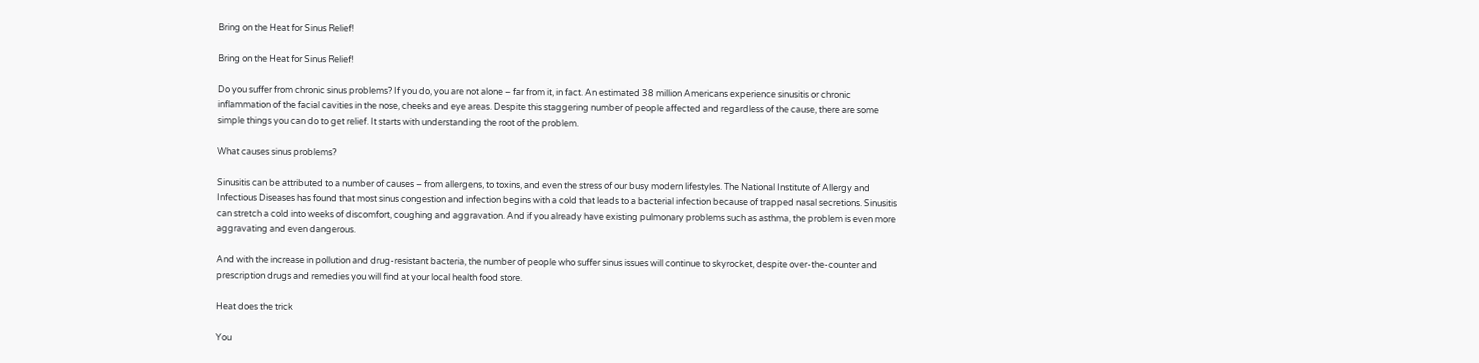Bring on the Heat for Sinus Relief!

Bring on the Heat for Sinus Relief!

Do you suffer from chronic sinus problems? If you do, you are not alone – far from it, in fact. An estimated 38 million Americans experience sinusitis or chronic inflammation of the facial cavities in the nose, cheeks and eye areas. Despite this staggering number of people affected and regardless of the cause, there are some simple things you can do to get relief. It starts with understanding the root of the problem.

What causes sinus problems?

Sinusitis can be attributed to a number of causes – from allergens, to toxins, and even the stress of our busy modern lifestyles. The National Institute of Allergy and Infectious Diseases has found that most sinus congestion and infection begins with a cold that leads to a bacterial infection because of trapped nasal secretions. Sinusitis can stretch a cold into weeks of discomfort, coughing and aggravation. And if you already have existing pulmonary problems such as asthma, the problem is even more aggravating and even dangerous.

And with the increase in pollution and drug-resistant bacteria, the number of people who suffer sinus issues will continue to skyrocket, despite over-the-counter and prescription drugs and remedies you will find at your local health food store.

Heat does the trick

You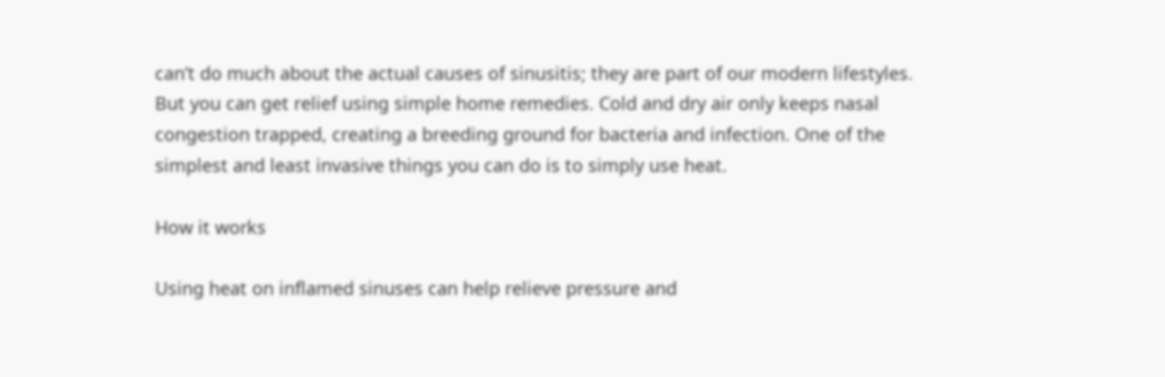can’t do much about the actual causes of sinusitis; they are part of our modern lifestyles. But you can get relief using simple home remedies. Cold and dry air only keeps nasal congestion trapped, creating a breeding ground for bacteria and infection. One of the simplest and least invasive things you can do is to simply use heat.

How it works

Using heat on inflamed sinuses can help relieve pressure and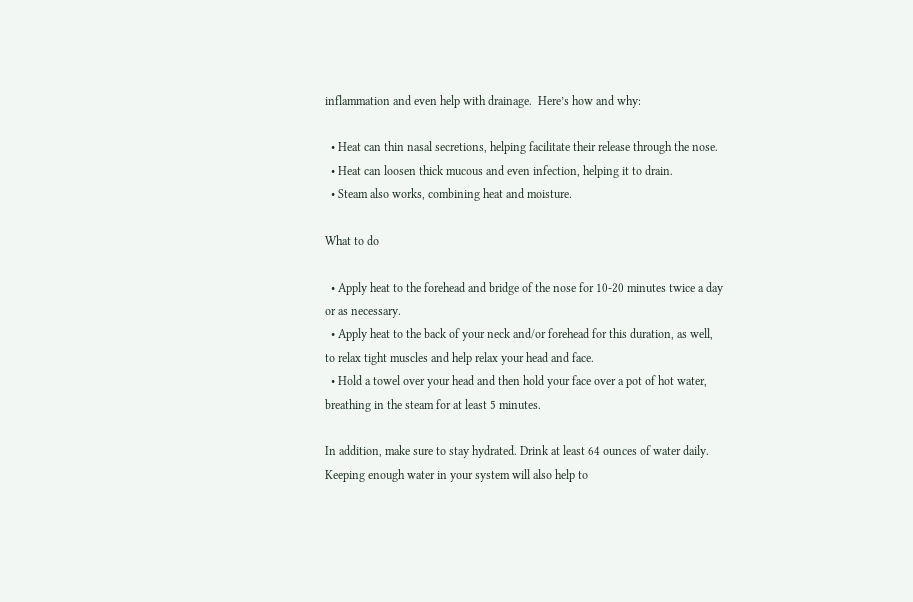inflammation and even help with drainage.  Here’s how and why:

  • Heat can thin nasal secretions, helping facilitate their release through the nose.
  • Heat can loosen thick mucous and even infection, helping it to drain.
  • Steam also works, combining heat and moisture.

What to do

  • Apply heat to the forehead and bridge of the nose for 10-20 minutes twice a day or as necessary.
  • Apply heat to the back of your neck and/or forehead for this duration, as well, to relax tight muscles and help relax your head and face.
  • Hold a towel over your head and then hold your face over a pot of hot water, breathing in the steam for at least 5 minutes.

In addition, make sure to stay hydrated. Drink at least 64 ounces of water daily. Keeping enough water in your system will also help to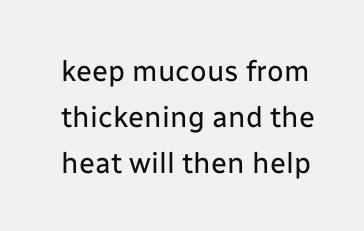keep mucous from thickening and the heat will then help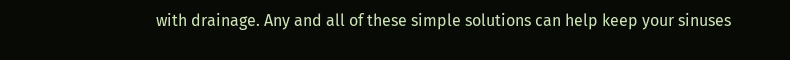with drainage. Any and all of these simple solutions can help keep your sinuses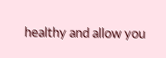healthy and allow you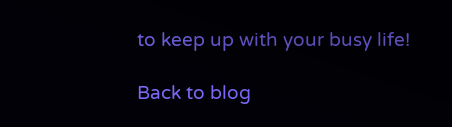to keep up with your busy life!

Back to blog